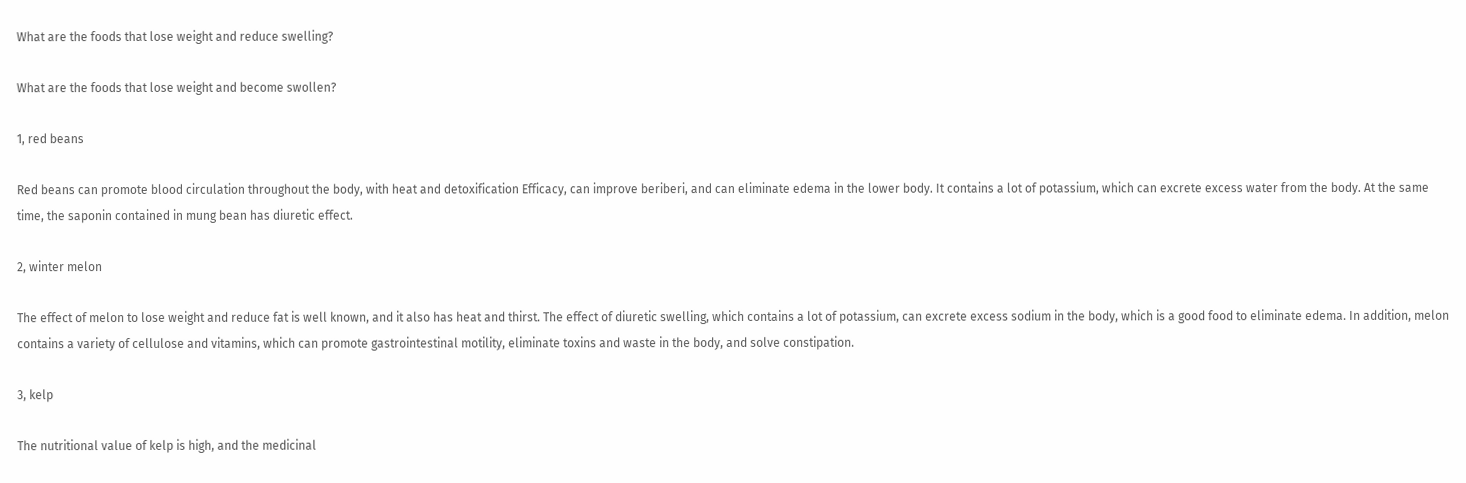What are the foods that lose weight and reduce swelling?

What are the foods that lose weight and become swollen?

1, red beans

Red beans can promote blood circulation throughout the body, with heat and detoxification Efficacy, can improve beriberi, and can eliminate edema in the lower body. It contains a lot of potassium, which can excrete excess water from the body. At the same time, the saponin contained in mung bean has diuretic effect.

2, winter melon

The effect of melon to lose weight and reduce fat is well known, and it also has heat and thirst. The effect of diuretic swelling, which contains a lot of potassium, can excrete excess sodium in the body, which is a good food to eliminate edema. In addition, melon contains a variety of cellulose and vitamins, which can promote gastrointestinal motility, eliminate toxins and waste in the body, and solve constipation.

3, kelp

The nutritional value of kelp is high, and the medicinal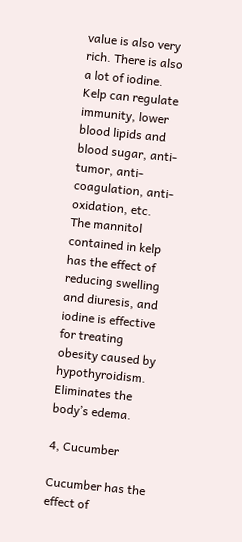value is also very rich. There is also a lot of iodine. Kelp can regulate immunity, lower blood lipids and blood sugar, anti-tumor, anti-coagulation, anti-oxidation, etc. The mannitol contained in kelp has the effect of reducing swelling and diuresis, and iodine is effective for treating obesity caused by hypothyroidism. Eliminates the body’s edema.

4, Cucumber

Cucumber has the effect of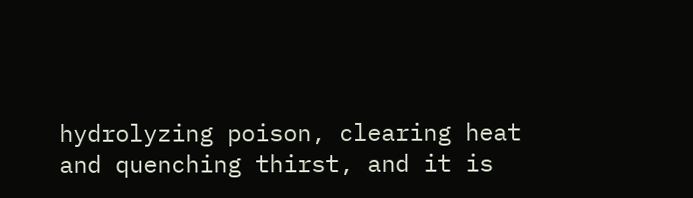hydrolyzing poison, clearing heat and quenching thirst, and it is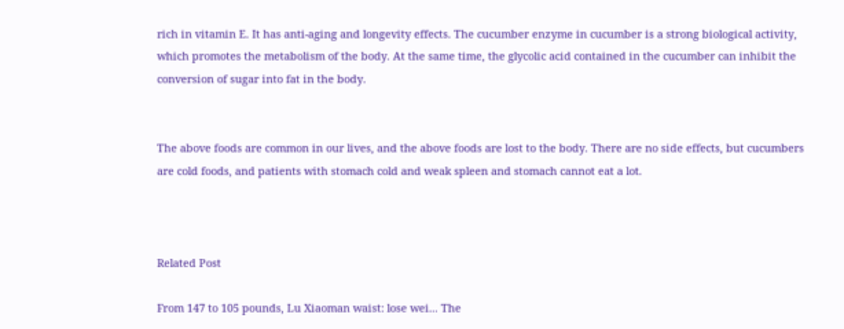rich in vitamin E. It has anti-aging and longevity effects. The cucumber enzyme in cucumber is a strong biological activity, which promotes the metabolism of the body. At the same time, the glycolic acid contained in the cucumber can inhibit the conversion of sugar into fat in the body.


The above foods are common in our lives, and the above foods are lost to the body. There are no side effects, but cucumbers are cold foods, and patients with stomach cold and weak spleen and stomach cannot eat a lot.



Related Post

From 147 to 105 pounds, Lu Xiaoman waist: lose wei... The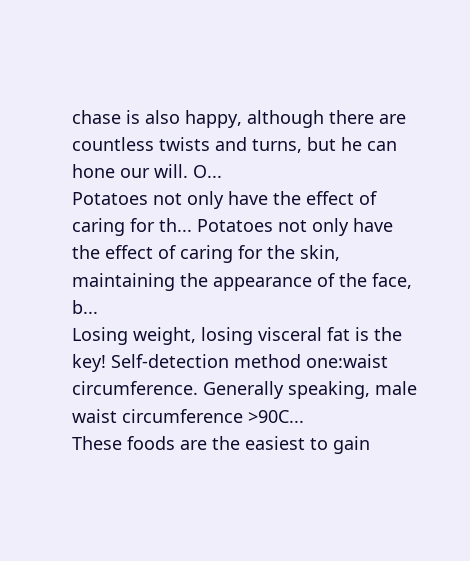chase is also happy, although there are countless twists and turns, but he can hone our will. O...
Potatoes not only have the effect of caring for th... Potatoes not only have the effect of caring for the skin, maintaining the appearance of the face, b...
Losing weight, losing visceral fat is the key! Self-detection method one:waist circumference. Generally speaking, male waist circumference >90C...
These foods are the easiest to gain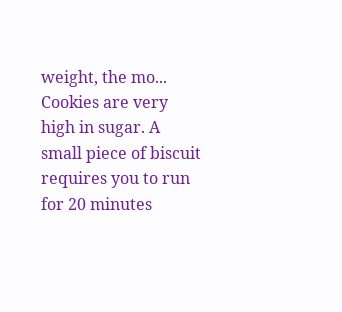weight, the mo... Cookies are very high in sugar. A small piece of biscuit requires you to run for 20 minutes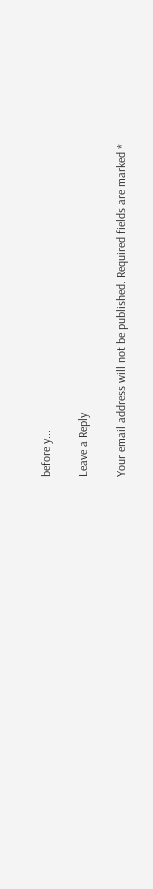before y...

Leave a Reply

Your email address will not be published. Required fields are marked *